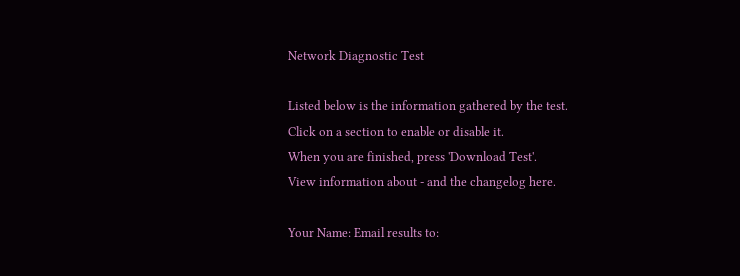Network Diagnostic Test

Listed below is the information gathered by the test.
Click on a section to enable or disable it.
When you are finished, press 'Download Test'.
View information about - and the changelog here.

Your Name: Email results to: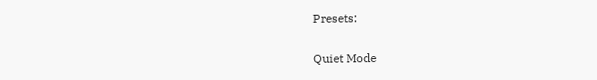Presets:

Quiet Mode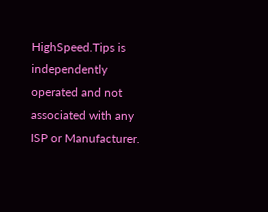HighSpeed.Tips is independently operated and not associated with any ISP or Manufacturer.